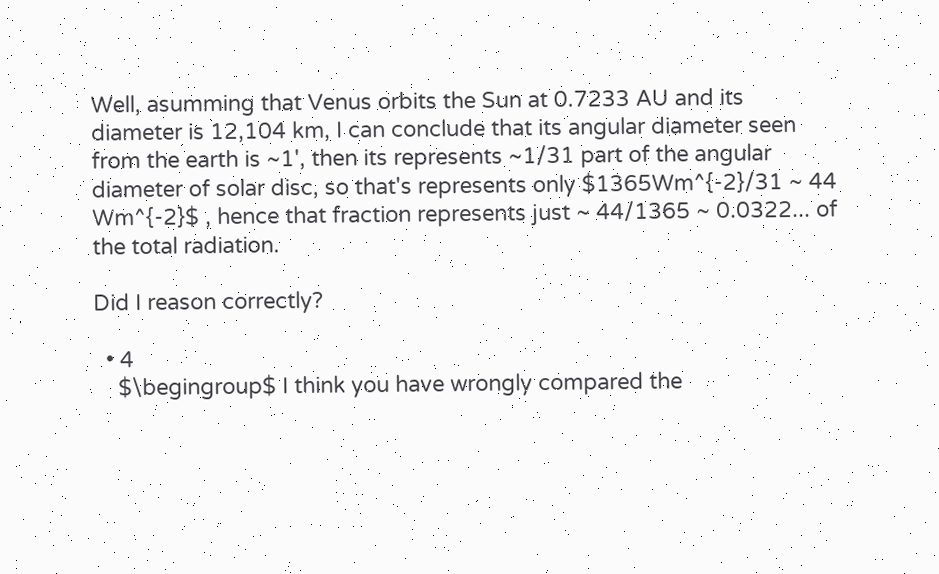Well, asumming that Venus orbits the Sun at 0.7233 AU and its diameter is 12,104 km, I can conclude that its angular diameter seen from the earth is ~1', then its represents ~1/31 part of the angular diameter of solar disc, so that's represents only $1365Wm^{-2}/31 ~ 44 Wm^{-2}$ , hence that fraction represents just ~ 44/1365 ~ 0.0322... of the total radiation.

Did I reason correctly?

  • 4
    $\begingroup$ I think you have wrongly compared the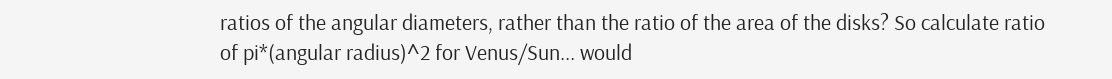ratios of the angular diameters, rather than the ratio of the area of the disks? So calculate ratio of pi*(angular radius)^2 for Venus/Sun... would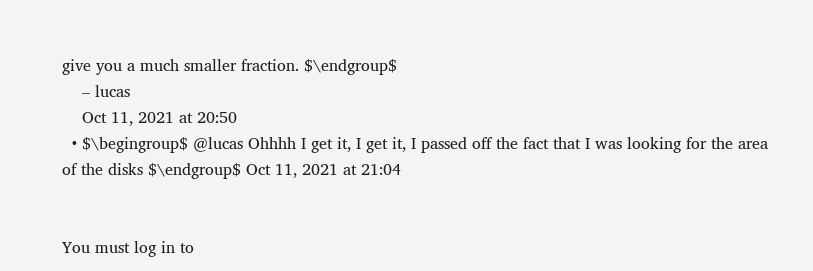give you a much smaller fraction. $\endgroup$
    – lucas
    Oct 11, 2021 at 20:50
  • $\begingroup$ @lucas Ohhhh I get it, I get it, I passed off the fact that I was looking for the area of the disks $\endgroup$ Oct 11, 2021 at 21:04


You must log in to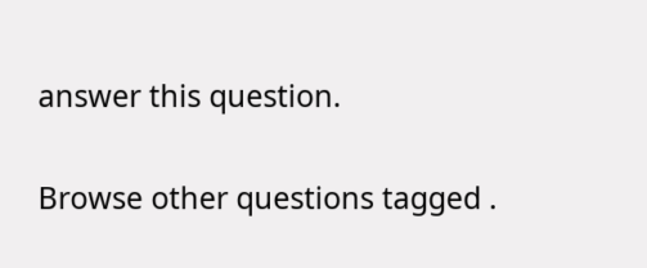answer this question.

Browse other questions tagged .